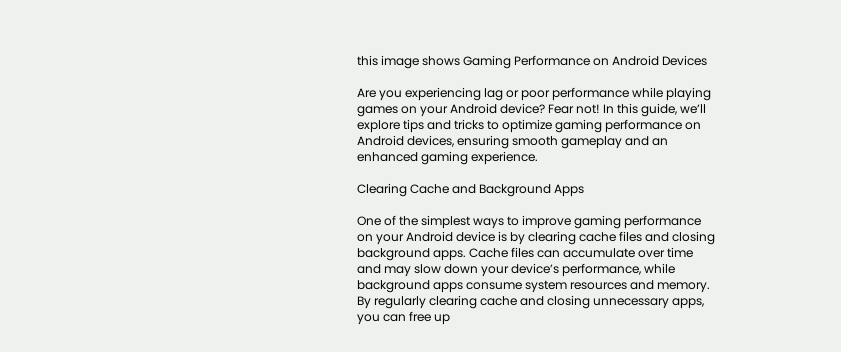this image shows Gaming Performance on Android Devices

Are you experiencing lag or poor performance while playing games on your Android device? Fear not! In this guide, we’ll explore tips and tricks to optimize gaming performance on Android devices, ensuring smooth gameplay and an enhanced gaming experience.

Clearing Cache and Background Apps

One of the simplest ways to improve gaming performance on your Android device is by clearing cache files and closing background apps. Cache files can accumulate over time and may slow down your device’s performance, while background apps consume system resources and memory. By regularly clearing cache and closing unnecessary apps, you can free up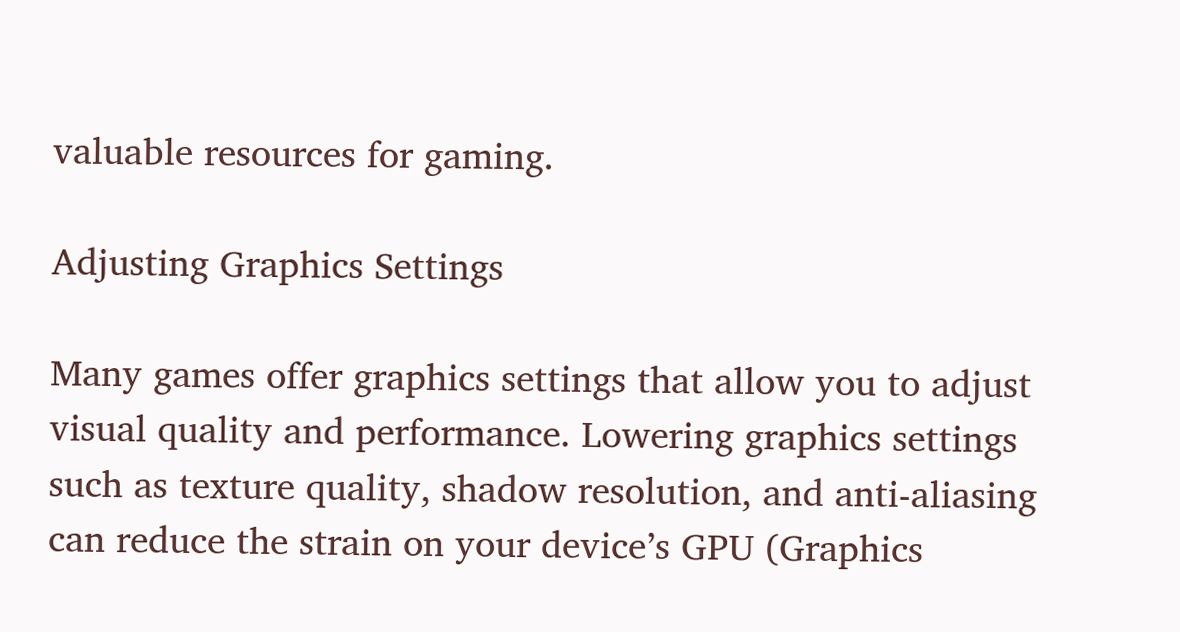valuable resources for gaming.

Adjusting Graphics Settings

Many games offer graphics settings that allow you to adjust visual quality and performance. Lowering graphics settings such as texture quality, shadow resolution, and anti-aliasing can reduce the strain on your device’s GPU (Graphics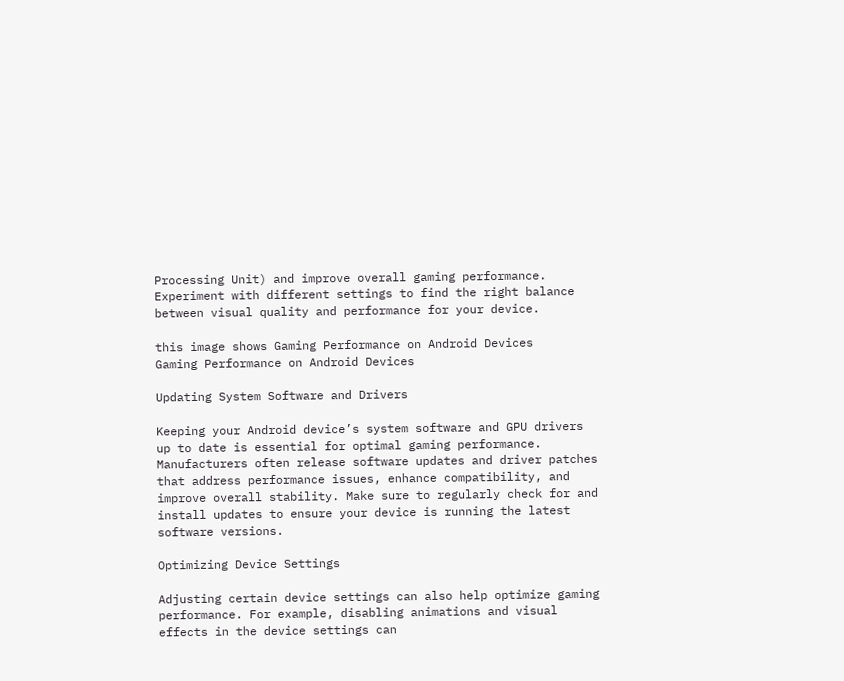Processing Unit) and improve overall gaming performance. Experiment with different settings to find the right balance between visual quality and performance for your device.

this image shows Gaming Performance on Android Devices
Gaming Performance on Android Devices

Updating System Software and Drivers

Keeping your Android device’s system software and GPU drivers up to date is essential for optimal gaming performance. Manufacturers often release software updates and driver patches that address performance issues, enhance compatibility, and improve overall stability. Make sure to regularly check for and install updates to ensure your device is running the latest software versions.

Optimizing Device Settings

Adjusting certain device settings can also help optimize gaming performance. For example, disabling animations and visual effects in the device settings can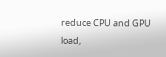reduce CPU and GPU load,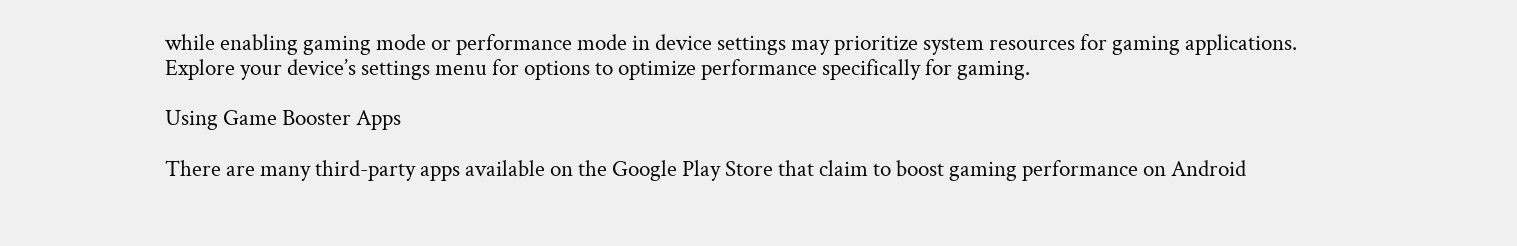while enabling gaming mode or performance mode in device settings may prioritize system resources for gaming applications. Explore your device’s settings menu for options to optimize performance specifically for gaming.

Using Game Booster Apps

There are many third-party apps available on the Google Play Store that claim to boost gaming performance on Android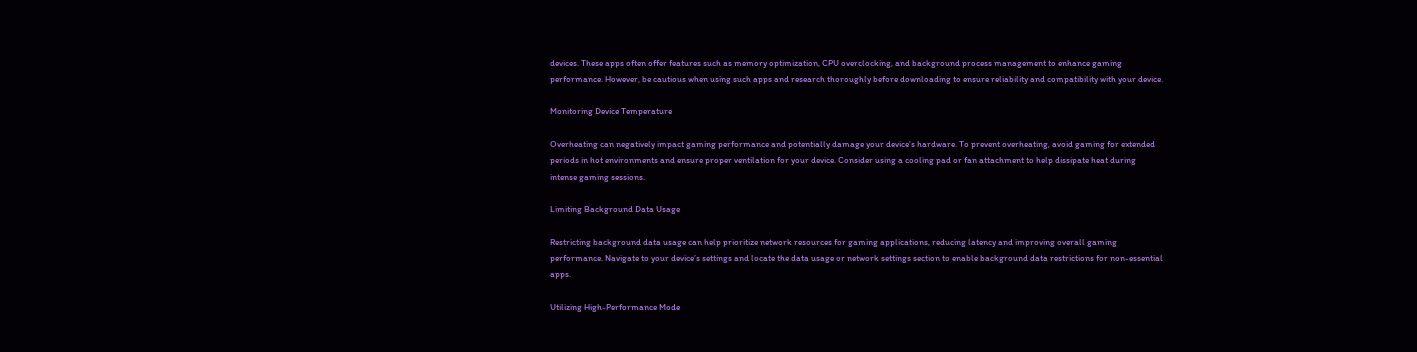devices. These apps often offer features such as memory optimization, CPU overclocking, and background process management to enhance gaming performance. However, be cautious when using such apps and research thoroughly before downloading to ensure reliability and compatibility with your device.

Monitoring Device Temperature

Overheating can negatively impact gaming performance and potentially damage your device’s hardware. To prevent overheating, avoid gaming for extended periods in hot environments and ensure proper ventilation for your device. Consider using a cooling pad or fan attachment to help dissipate heat during intense gaming sessions.

Limiting Background Data Usage

Restricting background data usage can help prioritize network resources for gaming applications, reducing latency and improving overall gaming performance. Navigate to your device’s settings and locate the data usage or network settings section to enable background data restrictions for non-essential apps.

Utilizing High-Performance Mode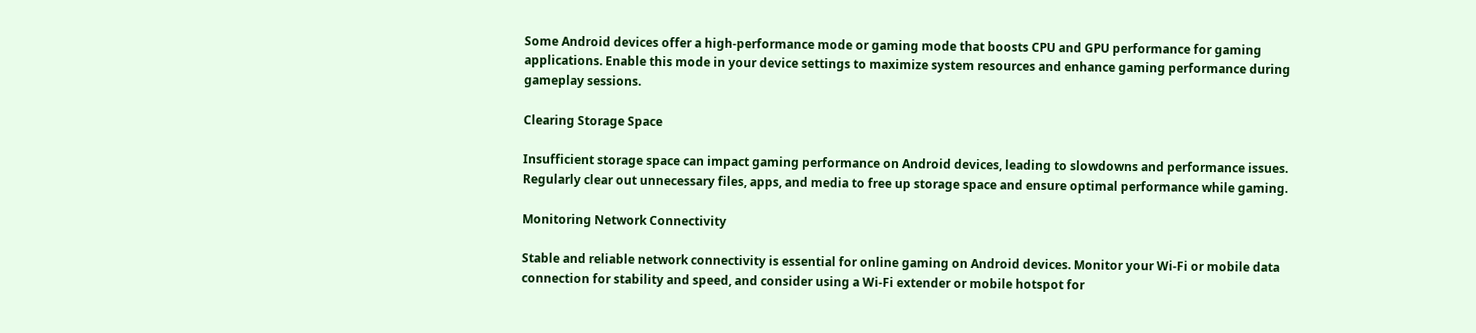Some Android devices offer a high-performance mode or gaming mode that boosts CPU and GPU performance for gaming applications. Enable this mode in your device settings to maximize system resources and enhance gaming performance during gameplay sessions.

Clearing Storage Space

Insufficient storage space can impact gaming performance on Android devices, leading to slowdowns and performance issues. Regularly clear out unnecessary files, apps, and media to free up storage space and ensure optimal performance while gaming.

Monitoring Network Connectivity

Stable and reliable network connectivity is essential for online gaming on Android devices. Monitor your Wi-Fi or mobile data connection for stability and speed, and consider using a Wi-Fi extender or mobile hotspot for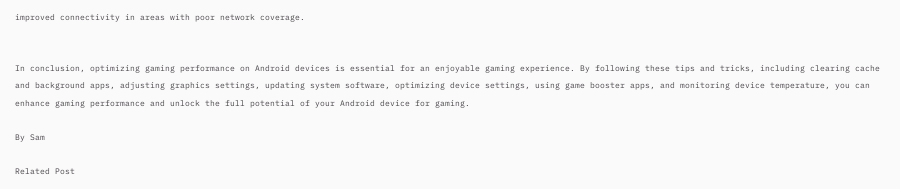improved connectivity in areas with poor network coverage.


In conclusion, optimizing gaming performance on Android devices is essential for an enjoyable gaming experience. By following these tips and tricks, including clearing cache and background apps, adjusting graphics settings, updating system software, optimizing device settings, using game booster apps, and monitoring device temperature, you can enhance gaming performance and unlock the full potential of your Android device for gaming.

By Sam

Related Post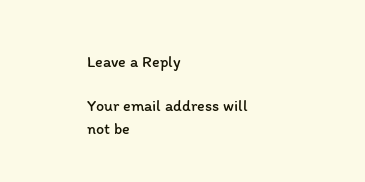Leave a Reply

Your email address will not be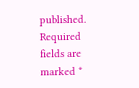published. Required fields are marked *